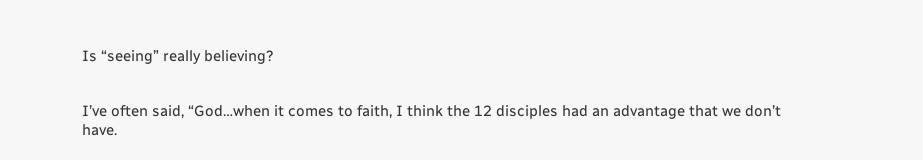Is “seeing” really believing?


I’ve often said, “God…when it comes to faith, I think the 12 disciples had an advantage that we don’t have.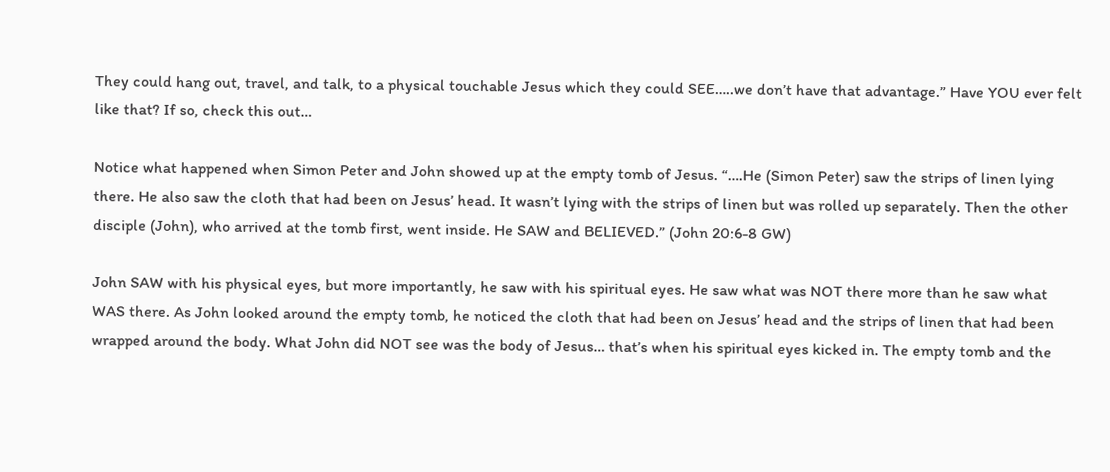They could hang out, travel, and talk, to a physical touchable Jesus which they could SEE…..we don’t have that advantage.” Have YOU ever felt like that? If so, check this out…

Notice what happened when Simon Peter and John showed up at the empty tomb of Jesus. “….He (Simon Peter) saw the strips of linen lying there. He also saw the cloth that had been on Jesus’ head. It wasn’t lying with the strips of linen but was rolled up separately. Then the other disciple (John), who arrived at the tomb first, went inside. He SAW and BELIEVED.” (John 20:6-8 GW)

John SAW with his physical eyes, but more importantly, he saw with his spiritual eyes. He saw what was NOT there more than he saw what WAS there. As John looked around the empty tomb, he noticed the cloth that had been on Jesus’ head and the strips of linen that had been wrapped around the body. What John did NOT see was the body of Jesus… that’s when his spiritual eyes kicked in. The empty tomb and the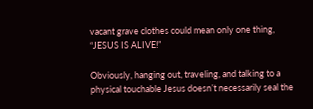vacant grave clothes could mean only one thing, “JESUS IS ALIVE!”

Obviously, hanging out, traveling, and talking to a physical touchable Jesus doesn’t necessarily seal the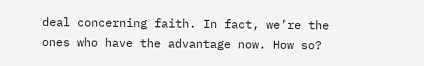deal concerning faith. In fact, we’re the ones who have the advantage now. How so?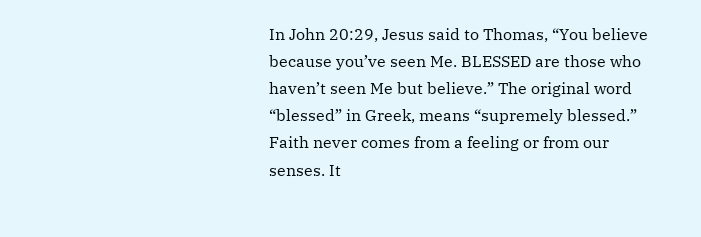In John 20:29, Jesus said to Thomas, “You believe because you’ve seen Me. BLESSED are those who haven’t seen Me but believe.” The original word “blessed” in Greek, means “supremely blessed.” Faith never comes from a feeling or from our senses. It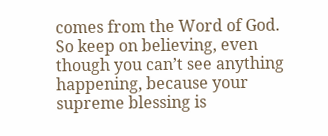comes from the Word of God. So keep on believing, even though you can’t see anything happening, because your supreme blessing is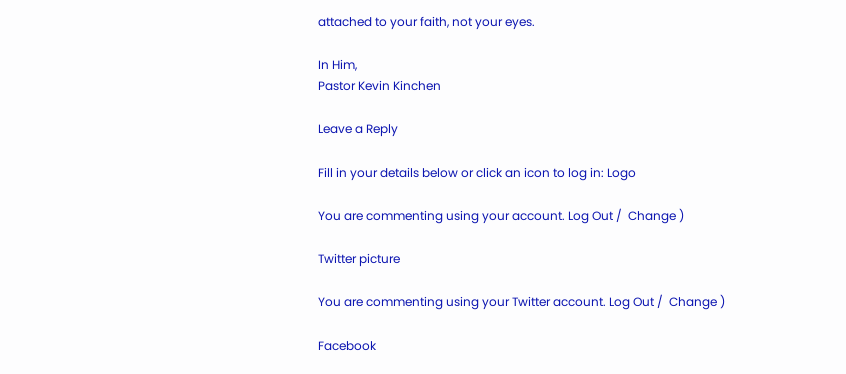attached to your faith, not your eyes.

In Him,
Pastor Kevin Kinchen

Leave a Reply

Fill in your details below or click an icon to log in: Logo

You are commenting using your account. Log Out /  Change )

Twitter picture

You are commenting using your Twitter account. Log Out /  Change )

Facebook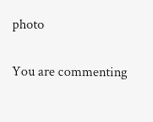photo

You are commenting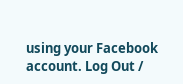using your Facebook account. Log Out /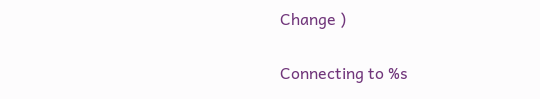Change )

Connecting to %s